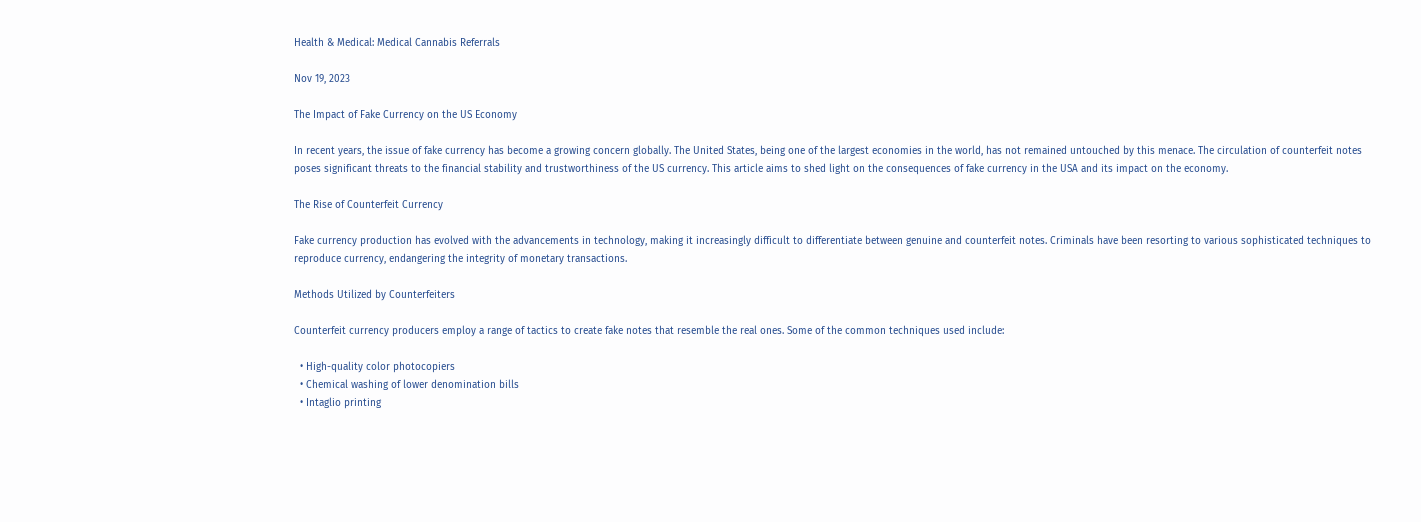Health & Medical: Medical Cannabis Referrals

Nov 19, 2023

The Impact of Fake Currency on the US Economy

In recent years, the issue of fake currency has become a growing concern globally. The United States, being one of the largest economies in the world, has not remained untouched by this menace. The circulation of counterfeit notes poses significant threats to the financial stability and trustworthiness of the US currency. This article aims to shed light on the consequences of fake currency in the USA and its impact on the economy.

The Rise of Counterfeit Currency

Fake currency production has evolved with the advancements in technology, making it increasingly difficult to differentiate between genuine and counterfeit notes. Criminals have been resorting to various sophisticated techniques to reproduce currency, endangering the integrity of monetary transactions.

Methods Utilized by Counterfeiters

Counterfeit currency producers employ a range of tactics to create fake notes that resemble the real ones. Some of the common techniques used include:

  • High-quality color photocopiers
  • Chemical washing of lower denomination bills
  • Intaglio printing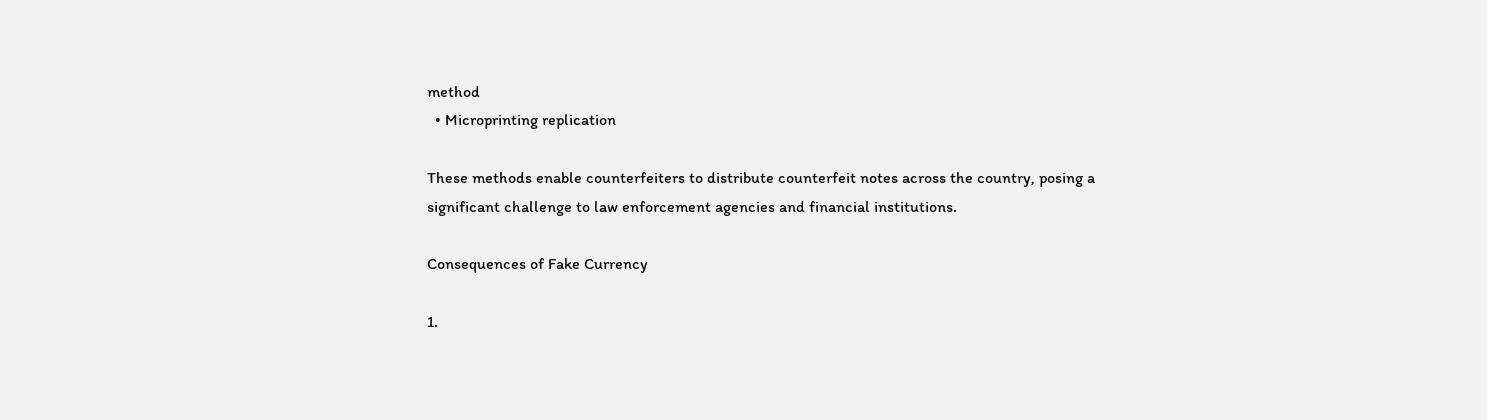method
  • Microprinting replication

These methods enable counterfeiters to distribute counterfeit notes across the country, posing a significant challenge to law enforcement agencies and financial institutions.

Consequences of Fake Currency

1.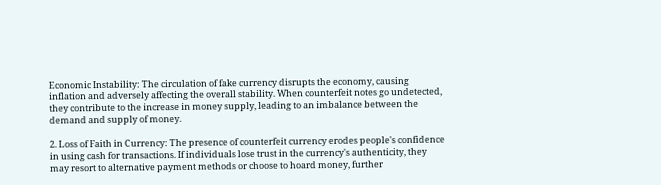Economic Instability: The circulation of fake currency disrupts the economy, causing inflation and adversely affecting the overall stability. When counterfeit notes go undetected, they contribute to the increase in money supply, leading to an imbalance between the demand and supply of money.

2. Loss of Faith in Currency: The presence of counterfeit currency erodes people's confidence in using cash for transactions. If individuals lose trust in the currency's authenticity, they may resort to alternative payment methods or choose to hoard money, further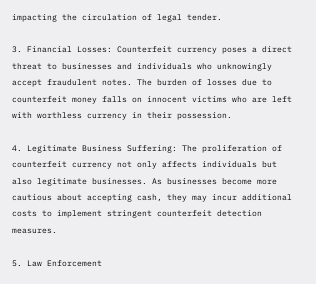impacting the circulation of legal tender.

3. Financial Losses: Counterfeit currency poses a direct threat to businesses and individuals who unknowingly accept fraudulent notes. The burden of losses due to counterfeit money falls on innocent victims who are left with worthless currency in their possession.

4. Legitimate Business Suffering: The proliferation of counterfeit currency not only affects individuals but also legitimate businesses. As businesses become more cautious about accepting cash, they may incur additional costs to implement stringent counterfeit detection measures.

5. Law Enforcement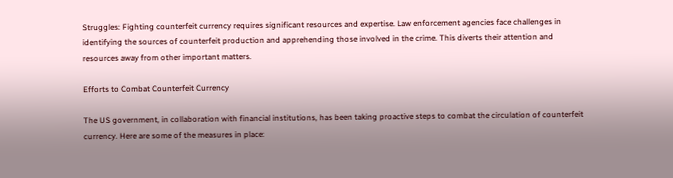Struggles: Fighting counterfeit currency requires significant resources and expertise. Law enforcement agencies face challenges in identifying the sources of counterfeit production and apprehending those involved in the crime. This diverts their attention and resources away from other important matters.

Efforts to Combat Counterfeit Currency

The US government, in collaboration with financial institutions, has been taking proactive steps to combat the circulation of counterfeit currency. Here are some of the measures in place: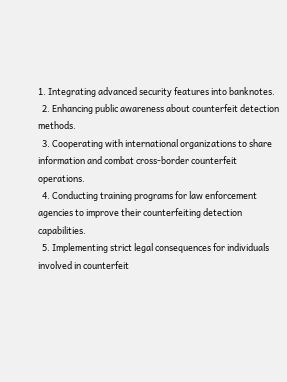1. Integrating advanced security features into banknotes.
  2. Enhancing public awareness about counterfeit detection methods.
  3. Cooperating with international organizations to share information and combat cross-border counterfeit operations.
  4. Conducting training programs for law enforcement agencies to improve their counterfeiting detection capabilities.
  5. Implementing strict legal consequences for individuals involved in counterfeit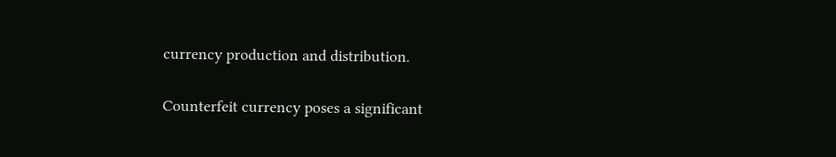currency production and distribution.


Counterfeit currency poses a significant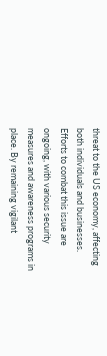threat to the US economy, affecting both individuals and businesses. Efforts to combat this issue are ongoing, with various security measures and awareness programs in place. By remaining vigilant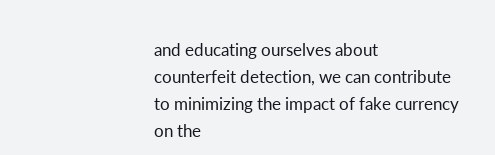and educating ourselves about counterfeit detection, we can contribute to minimizing the impact of fake currency on the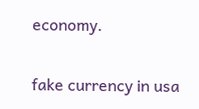economy.

fake currency in usa